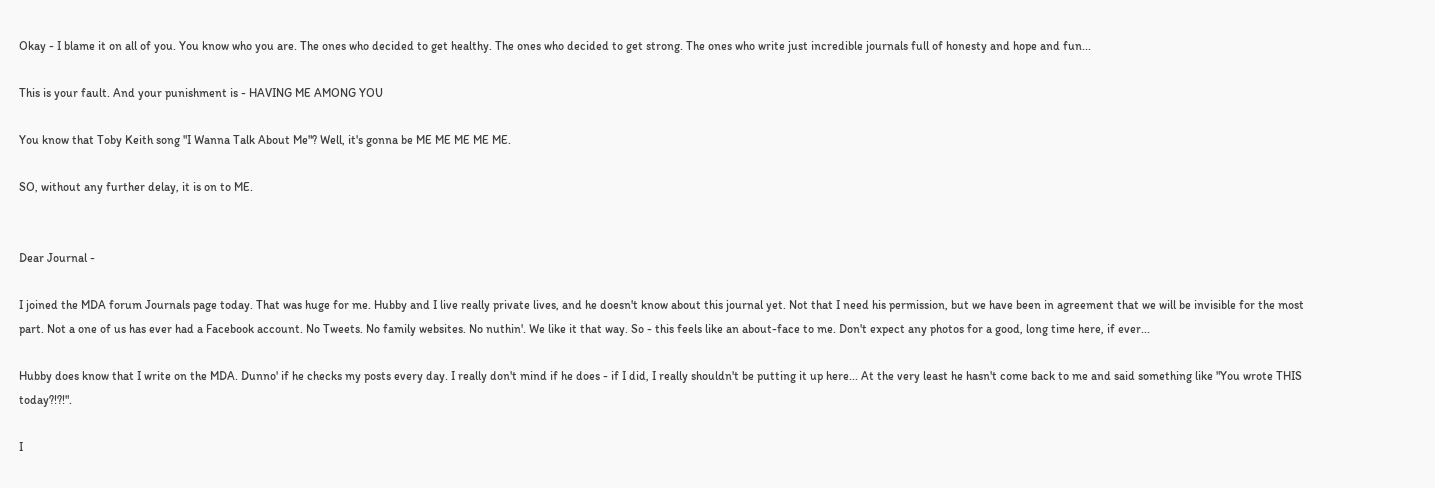Okay - I blame it on all of you. You know who you are. The ones who decided to get healthy. The ones who decided to get strong. The ones who write just incredible journals full of honesty and hope and fun...

This is your fault. And your punishment is - HAVING ME AMONG YOU

You know that Toby Keith song "I Wanna Talk About Me"? Well, it's gonna be ME ME ME ME ME.

SO, without any further delay, it is on to ME.


Dear Journal -

I joined the MDA forum Journals page today. That was huge for me. Hubby and I live really private lives, and he doesn't know about this journal yet. Not that I need his permission, but we have been in agreement that we will be invisible for the most part. Not a one of us has ever had a Facebook account. No Tweets. No family websites. No nuthin'. We like it that way. So - this feels like an about-face to me. Don't expect any photos for a good, long time here, if ever...

Hubby does know that I write on the MDA. Dunno' if he checks my posts every day. I really don't mind if he does - if I did, I really shouldn't be putting it up here... At the very least he hasn't come back to me and said something like "You wrote THIS today?!?!".

I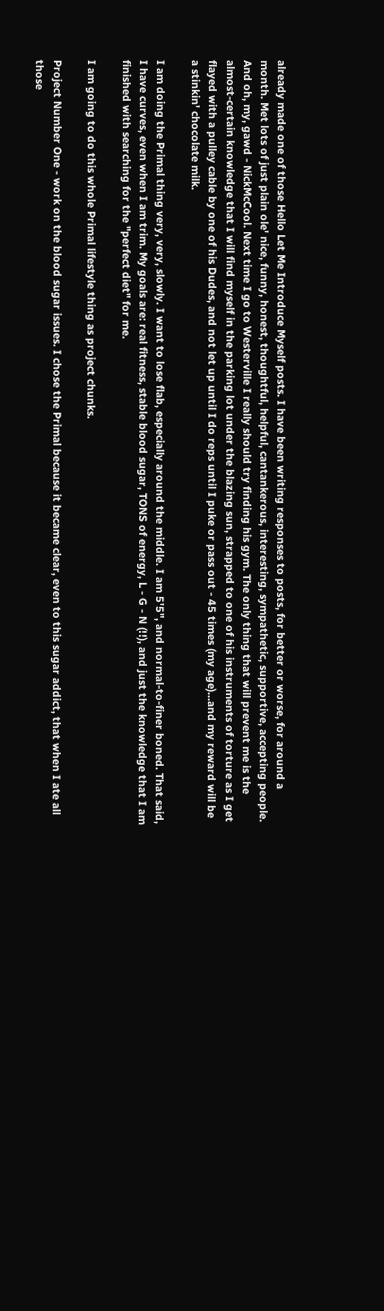already made one of those Hello Let Me Introduce Myself posts. I have been writing responses to posts, for better or worse, for around a month. Met lots of just plain ole' nice, funny, honest, thoughtful, helpful, cantankerous, interesting, sympathetic, supportive, accepting people. And oh, my, gawd - NickMcCool. Next time I go to Westerville I really should try finding his gym. The only thing that will prevent me is the almost-certain knowledge that I will find myself in the parking lot under the blazing sun, strapped to one of his instruments of torture as I get flayed with a pulley cable by one of his Dudes, and not let up until I do reps until I puke or pass out - 45 times (my age)...and my reward will be a stinkin' chocolate milk.

I am doing the Primal thing very, very, slowly. I want to lose flab, especially around the middle. I am 5'5", and normal-to-finer boned. That said, I have curves, even when I am trim. My goals are: real fitness, stable blood sugar, TONS of energy, L - G - N (!!), and just the knowledge that I am finished with searching for the "perfect diet" for me.

I am going to do this whole Primal lifestyle thing as project chunks.

Project Number One - work on the blood sugar issues. I chose the Primal because it became clear, even to this sugar addict, that when I ate all those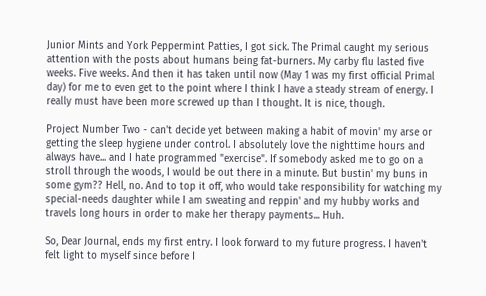Junior Mints and York Peppermint Patties, I got sick. The Primal caught my serious attention with the posts about humans being fat-burners. My carby flu lasted five weeks. Five weeks. And then it has taken until now (May 1 was my first official Primal day) for me to even get to the point where I think I have a steady stream of energy. I really must have been more screwed up than I thought. It is nice, though.

Project Number Two - can't decide yet between making a habit of movin' my arse or getting the sleep hygiene under control. I absolutely love the nighttime hours and always have... and I hate programmed "exercise". If somebody asked me to go on a stroll through the woods, I would be out there in a minute. But bustin' my buns in some gym?? Hell, no. And to top it off, who would take responsibility for watching my special-needs daughter while I am sweating and reppin' and my hubby works and travels long hours in order to make her therapy payments... Huh.

So, Dear Journal, ends my first entry. I look forward to my future progress. I haven't felt light to myself since before I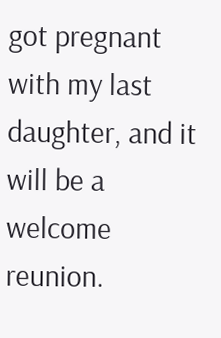got pregnant with my last daughter, and it will be a welcome reunion.